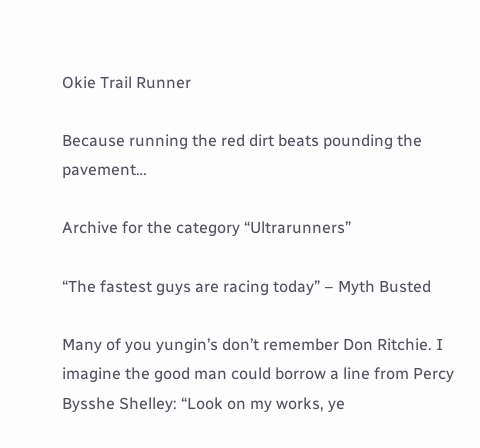Okie Trail Runner

Because running the red dirt beats pounding the pavement…

Archive for the category “Ultrarunners”

“The fastest guys are racing today” – Myth Busted

Many of you yungin’s don’t remember Don Ritchie. I imagine the good man could borrow a line from Percy Bysshe Shelley: “Look on my works, ye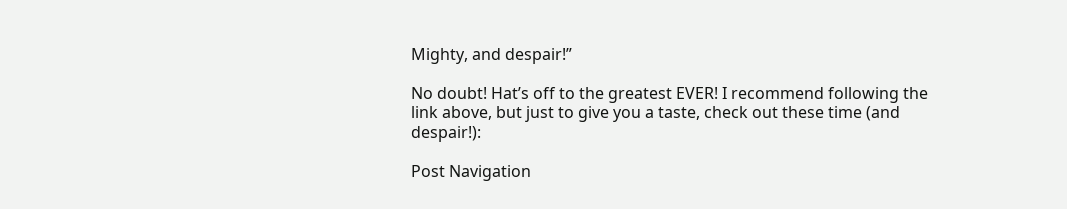Mighty, and despair!”

No doubt! Hat’s off to the greatest EVER! I recommend following the link above, but just to give you a taste, check out these time (and despair!):

Post Navigation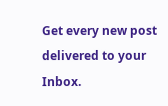Get every new post delivered to your Inbox.